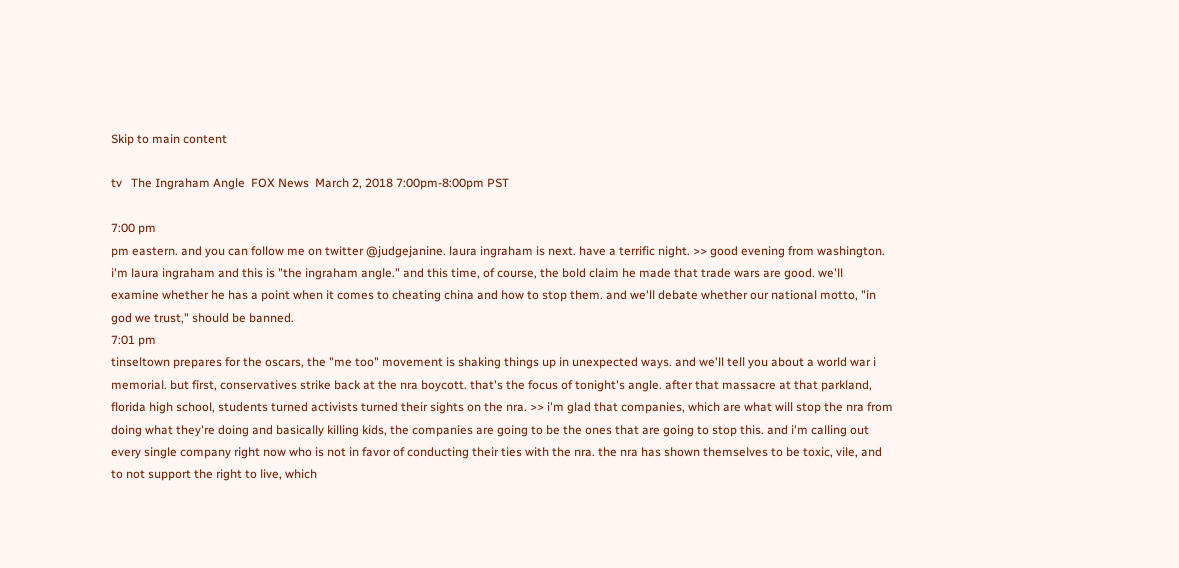Skip to main content

tv   The Ingraham Angle  FOX News  March 2, 2018 7:00pm-8:00pm PST

7:00 pm
pm eastern. and you can follow me on twitter @judgejanine. laura ingraham is next. have a terrific night. >> good evening from washington. i'm laura ingraham and this is "the ingraham angle." and this time, of course, the bold claim he made that trade wars are good. we'll examine whether he has a point when it comes to cheating china and how to stop them. and we'll debate whether our national motto, "in god we trust," should be banned.
7:01 pm
tinseltown prepares for the oscars, the "me too" movement is shaking things up in unexpected ways. and we'll tell you about a world war i memorial. but first, conservatives strike back at the nra boycott. that's the focus of tonight's angle. after that massacre at that parkland, florida high school, students turned activists turned their sights on the nra. >> i'm glad that companies, which are what will stop the nra from doing what they're doing and basically killing kids, the companies are going to be the ones that are going to stop this. and i'm calling out every single company right now who is not in favor of conducting their ties with the nra. the nra has shown themselves to be toxic, vile, and to not support the right to live, which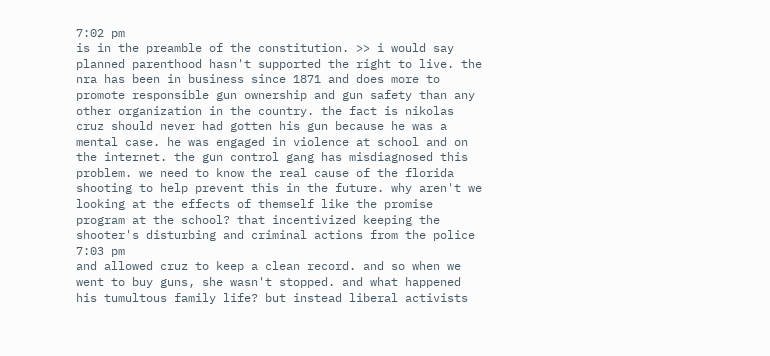7:02 pm
is in the preamble of the constitution. >> i would say planned parenthood hasn't supported the right to live. the nra has been in business since 1871 and does more to promote responsible gun ownership and gun safety than any other organization in the country. the fact is nikolas cruz should never had gotten his gun because he was a mental case. he was engaged in violence at school and on the internet. the gun control gang has misdiagnosed this problem. we need to know the real cause of the florida shooting to help prevent this in the future. why aren't we looking at the effects of themself like the promise program at the school? that incentivized keeping the shooter's disturbing and criminal actions from the police
7:03 pm
and allowed cruz to keep a clean record. and so when we went to buy guns, she wasn't stopped. and what happened his tumultous family life? but instead liberal activists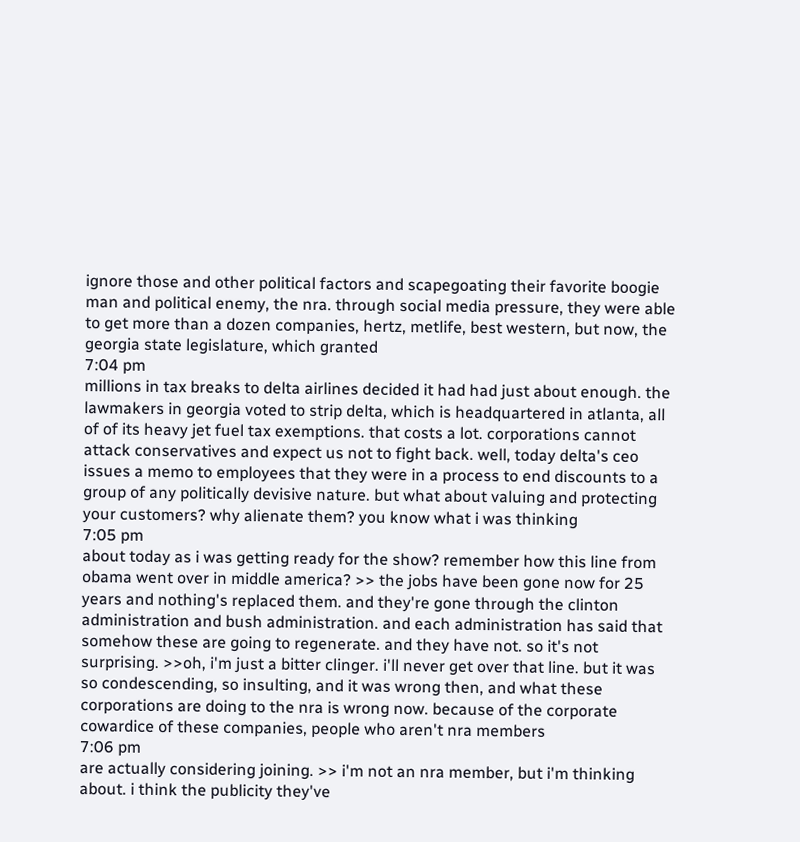ignore those and other political factors and scapegoating their favorite boogie man and political enemy, the nra. through social media pressure, they were able to get more than a dozen companies, hertz, metlife, best western, but now, the georgia state legislature, which granted
7:04 pm
millions in tax breaks to delta airlines decided it had had just about enough. the lawmakers in georgia voted to strip delta, which is headquartered in atlanta, all of of its heavy jet fuel tax exemptions. that costs a lot. corporations cannot attack conservatives and expect us not to fight back. well, today delta's ceo issues a memo to employees that they were in a process to end discounts to a group of any politically devisive nature. but what about valuing and protecting your customers? why alienate them? you know what i was thinking
7:05 pm
about today as i was getting ready for the show? remember how this line from obama went over in middle america? >> the jobs have been gone now for 25 years and nothing's replaced them. and they're gone through the clinton administration and bush administration. and each administration has said that somehow these are going to regenerate. and they have not. so it's not surprising. >>oh, i'm just a bitter clinger. i'll never get over that line. but it was so condescending, so insulting, and it was wrong then, and what these corporations are doing to the nra is wrong now. because of the corporate cowardice of these companies, people who aren't nra members
7:06 pm
are actually considering joining. >> i'm not an nra member, but i'm thinking about. i think the publicity they've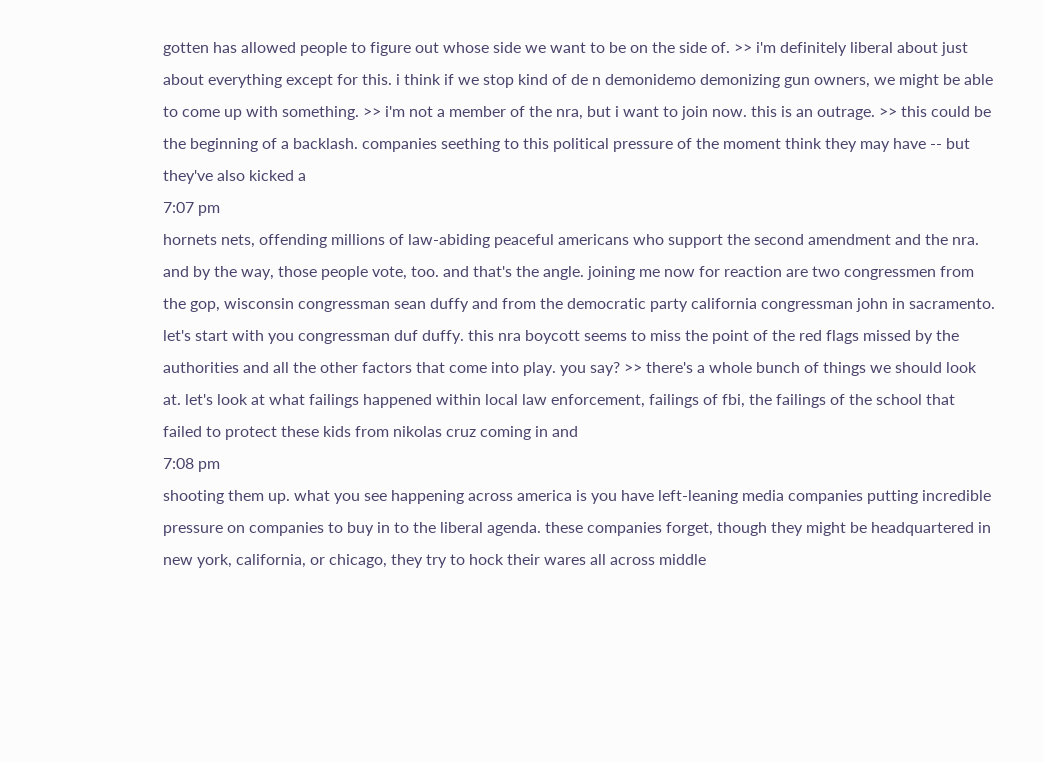gotten has allowed people to figure out whose side we want to be on the side of. >> i'm definitely liberal about just about everything except for this. i think if we stop kind of de n demonidemo demonizing gun owners, we might be able to come up with something. >> i'm not a member of the nra, but i want to join now. this is an outrage. >> this could be the beginning of a backlash. companies seething to this political pressure of the moment think they may have -- but they've also kicked a
7:07 pm
hornets nets, offending millions of law-abiding peaceful americans who support the second amendment and the nra. and by the way, those people vote, too. and that's the angle. joining me now for reaction are two congressmen from the gop, wisconsin congressman sean duffy and from the democratic party california congressman john in sacramento. let's start with you congressman duf duffy. this nra boycott seems to miss the point of the red flags missed by the authorities and all the other factors that come into play. you say? >> there's a whole bunch of things we should look at. let's look at what failings happened within local law enforcement, failings of fbi, the failings of the school that failed to protect these kids from nikolas cruz coming in and
7:08 pm
shooting them up. what you see happening across america is you have left-leaning media companies putting incredible pressure on companies to buy in to the liberal agenda. these companies forget, though they might be headquartered in new york, california, or chicago, they try to hock their wares all across middle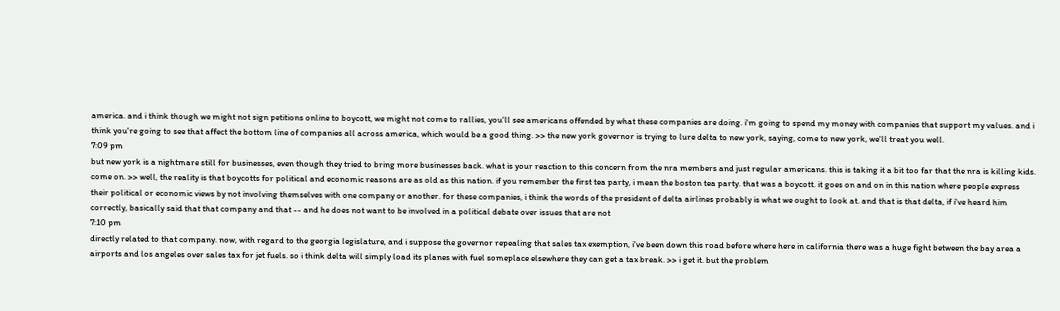america. and i think though we might not sign petitions online to boycott, we might not come to rallies, you'll see americans offended by what these companies are doing. i'm going to spend my money with companies that support my values. and i think you're going to see that affect the bottom line of companies all across america, which would be a good thing. >> the new york governor is trying to lure delta to new york, saying, come to new york, we'll treat you well.
7:09 pm
but new york is a nightmare still for businesses, even though they tried to bring more businesses back. what is your reaction to this concern from the nra members and just regular americans. this is taking it a bit too far that the nra is killing kids. come on. >> well, the reality is that boycotts for political and economic reasons are as old as this nation. if you remember the first tea party, i mean the boston tea party. that was a boycott. it goes on and on in this nation where people express their political or economic views by not involving themselves with one company or another. for these companies, i think the words of the president of delta airlines probably is what we ought to look at. and that is that delta, if i've heard him correctly, basically said that that company and that -- and he does not want to be involved in a political debate over issues that are not
7:10 pm
directly related to that company. now, with regard to the georgia legislature, and i suppose the governor repealing that sales tax exemption, i've been down this road before where here in california there was a huge fight between the bay area a airports and los angeles over sales tax for jet fuels. so i think delta will simply load its planes with fuel someplace elsewhere they can get a tax break. >> i get it. but the problem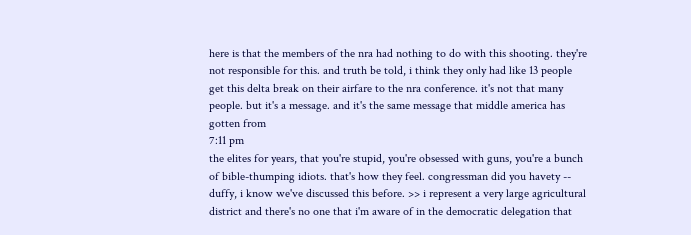here is that the members of the nra had nothing to do with this shooting. they're not responsible for this. and truth be told, i think they only had like 13 people get this delta break on their airfare to the nra conference. it's not that many people. but it's a message. and it's the same message that middle america has gotten from
7:11 pm
the elites for years, that you're stupid, you're obsessed with guns, you're a bunch of bible-thumping idiots. that's how they feel. congressman did you havety -- duffy, i know we've discussed this before. >> i represent a very large agricultural district and there's no one that i'm aware of in the democratic delegation that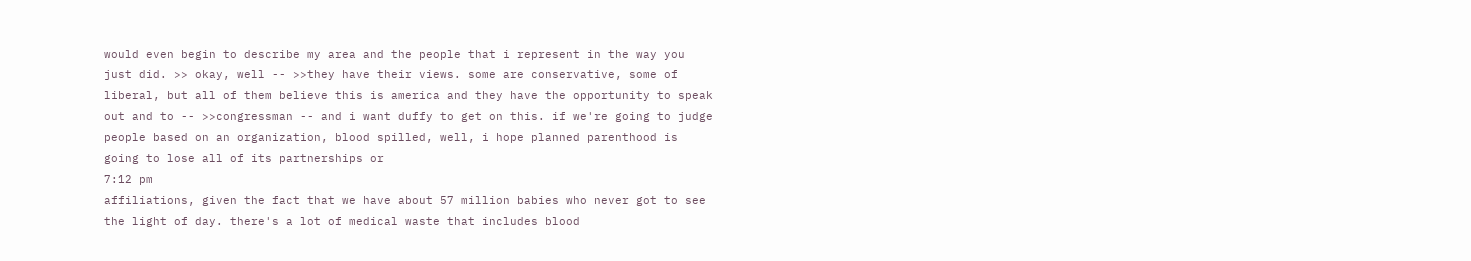would even begin to describe my area and the people that i represent in the way you just did. >> okay, well -- >>they have their views. some are conservative, some of liberal, but all of them believe this is america and they have the opportunity to speak out and to -- >>congressman -- and i want duffy to get on this. if we're going to judge people based on an organization, blood spilled, well, i hope planned parenthood is going to lose all of its partnerships or
7:12 pm
affiliations, given the fact that we have about 57 million babies who never got to see the light of day. there's a lot of medical waste that includes blood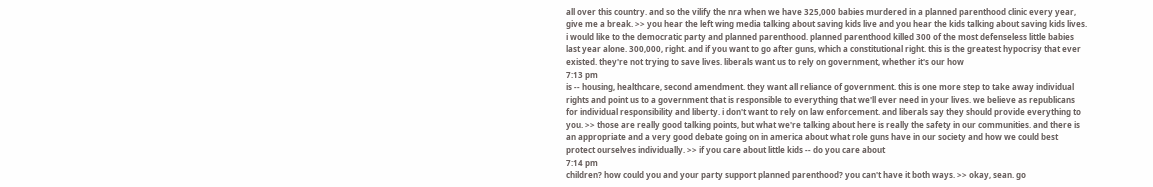all over this country. and so the vilify the nra when we have 325,000 babies murdered in a planned parenthood clinic every year, give me a break. >> you hear the left wing media talking about saving kids live and you hear the kids talking about saving kids lives. i would like to the democratic party and planned parenthood. planned parenthood killed 300 of the most defenseless little babies last year alone. 300,000, right. and if you want to go after guns, which a constitutional right. this is the greatest hypocrisy that ever existed. they're not trying to save lives. liberals want us to rely on government, whether it's our how
7:13 pm
is -- housing, healthcare, second amendment. they want all reliance of government. this is one more step to take away individual rights and point us to a government that is responsible to everything that we'll ever need in your lives. we believe as republicans for individual responsibility and liberty. i don't want to rely on law enforcement. and liberals say they should provide everything to you. >> those are really good talking points, but what we're talking about here is really the safety in our communities. and there is an appropriate and a very good debate going on in america about what role guns have in our society and how we could best protect ourselves individually. >> if you care about little kids -- do you care about
7:14 pm
children? how could you and your party support planned parenthood? you can't have it both ways. >> okay, sean. go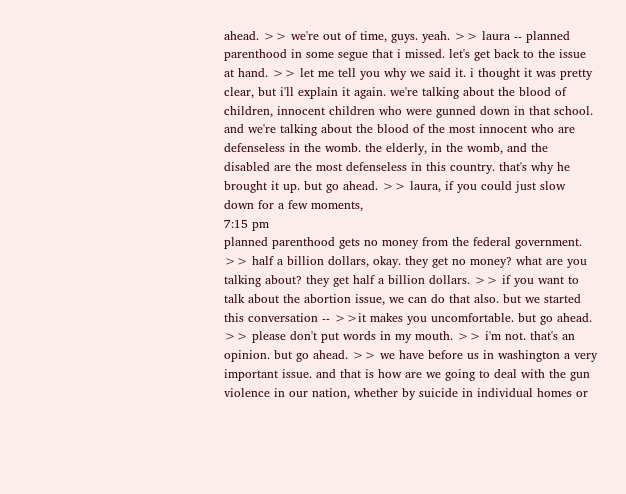ahead. >> we're out of time, guys. yeah. >> laura -- planned parenthood in some segue that i missed. let's get back to the issue at hand. >> let me tell you why we said it. i thought it was pretty clear, but i'll explain it again. we're talking about the blood of children, innocent children who were gunned down in that school. and we're talking about the blood of the most innocent who are defenseless in the womb. the elderly, in the womb, and the disabled are the most defenseless in this country. that's why he brought it up. but go ahead. >> laura, if you could just slow down for a few moments,
7:15 pm
planned parenthood gets no money from the federal government. >> half a billion dollars, okay. they get no money? what are you talking about? they get half a billion dollars. >> if you want to talk about the abortion issue, we can do that also. but we started this conversation -- >>it makes you uncomfortable. but go ahead. >> please don't put words in my mouth. >> i'm not. that's an opinion. but go ahead. >> we have before us in washington a very important issue. and that is how are we going to deal with the gun violence in our nation, whether by suicide in individual homes or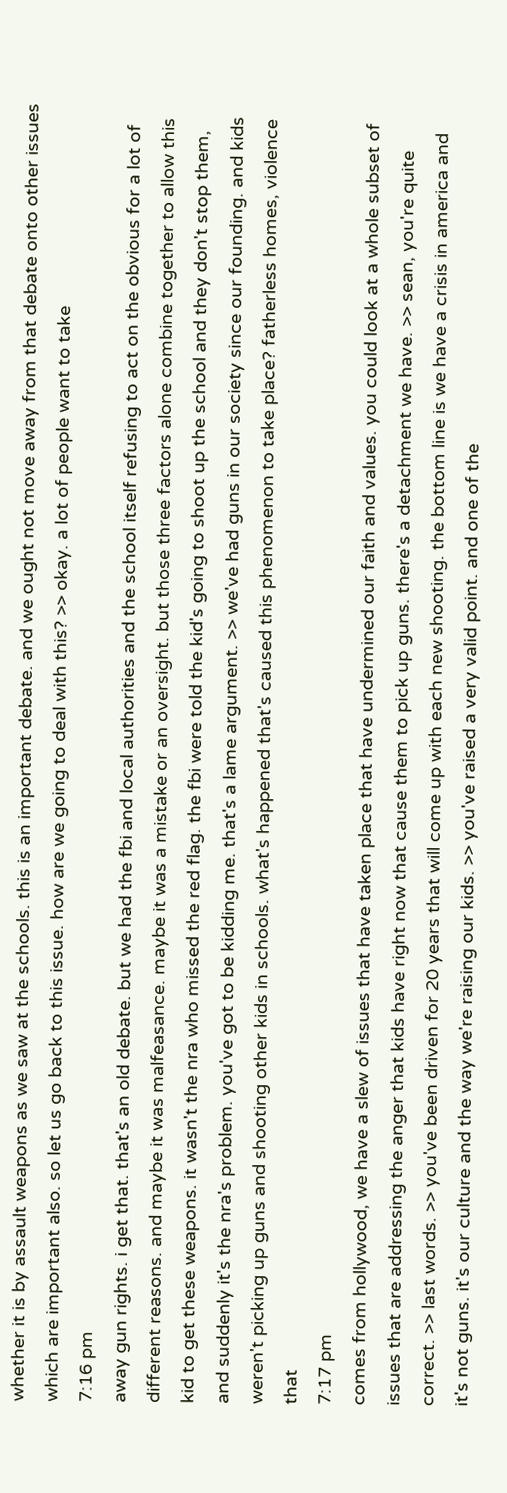whether it is by assault weapons as we saw at the schools. this is an important debate. and we ought not move away from that debate onto other issues which are important also. so let us go back to this issue. how are we going to deal with this? >> okay. a lot of people want to take
7:16 pm
away gun rights. i get that. that's an old debate. but we had the fbi and local authorities and the school itself refusing to act on the obvious for a lot of different reasons. and maybe it was malfeasance. maybe it was a mistake or an oversight. but those three factors alone combine together to allow this kid to get these weapons. it wasn't the nra who missed the red flag. the fbi were told the kid's going to shoot up the school and they don't stop them, and suddenly it's the nra's problem. you've got to be kidding me. that's a lame argument. >> we've had guns in our society since our founding. and kids weren't picking up guns and shooting other kids in schools. what's happened that's caused this phenomenon to take place? fatherless homes, violence that
7:17 pm
comes from hollywood, we have a slew of issues that have taken place that have undermined our faith and values. you could look at a whole subset of issues that are addressing the anger that kids have right now that cause them to pick up guns. there's a detachment we have. >> sean, you're quite correct. >> last words. >> you've been driven for 20 years that will come up with each new shooting. the bottom line is we have a crisis in america and it's not guns. it's our culture and the way we're raising our kids. >> you've raised a very valid point. and one of the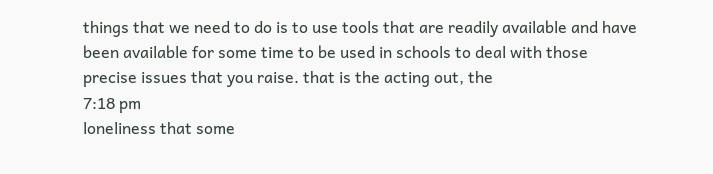things that we need to do is to use tools that are readily available and have been available for some time to be used in schools to deal with those precise issues that you raise. that is the acting out, the
7:18 pm
loneliness that some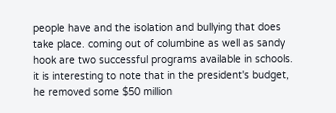people have and the isolation and bullying that does take place. coming out of columbine as well as sandy hook are two successful programs available in schools. it is interesting to note that in the president's budget, he removed some $50 million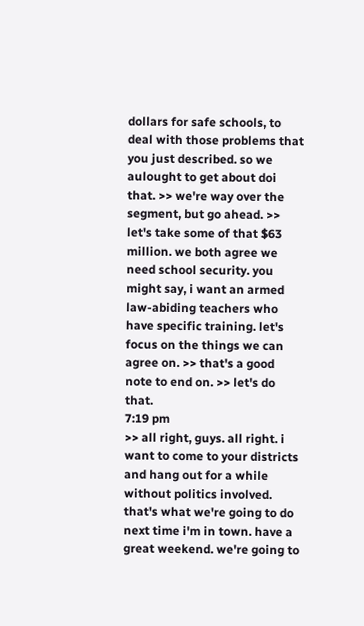dollars for safe schools, to deal with those problems that you just described. so we aulought to get about doi that. >> we're way over the segment, but go ahead. >> let's take some of that $63 million. we both agree we need school security. you might say, i want an armed law-abiding teachers who have specific training. let's focus on the things we can agree on. >> that's a good note to end on. >> let's do that.
7:19 pm
>> all right, guys. all right. i want to come to your districts and hang out for a while without politics involved. that's what we're going to do next time i'm in town. have a great weekend. we're going to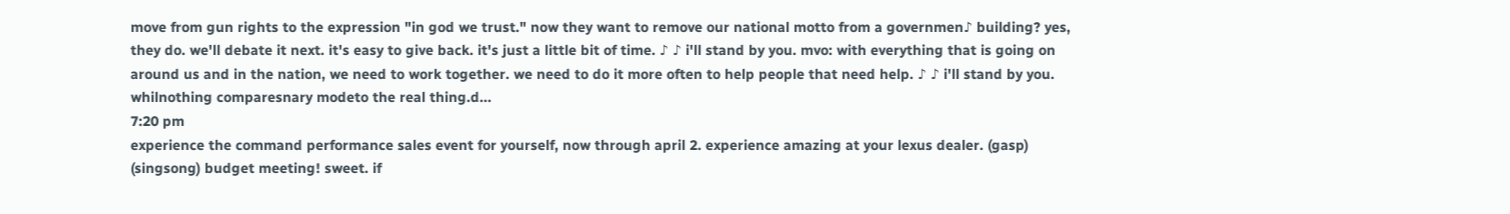move from gun rights to the expression "in god we trust." now they want to remove our national motto from a governmen♪ building? yes, they do. we'll debate it next. it's easy to give back. it's just a little bit of time. ♪ ♪ i'll stand by you. mvo: with everything that is going on around us and in the nation, we need to work together. we need to do it more often to help people that need help. ♪ ♪ i'll stand by you. whilnothing comparesnary modeto the real thing.d...
7:20 pm
experience the command performance sales event for yourself, now through april 2. experience amazing at your lexus dealer. (gasp) (singsong) budget meeting! sweet. if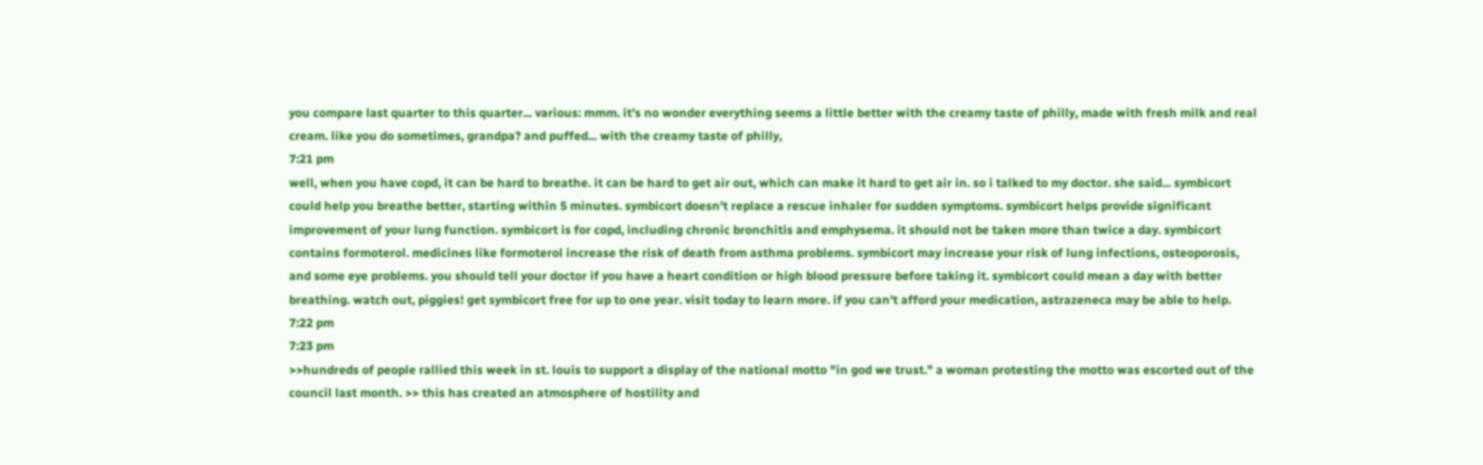you compare last quarter to this quarter... various: mmm. it's no wonder everything seems a little better with the creamy taste of philly, made with fresh milk and real cream. like you do sometimes, grandpa? and puffed... with the creamy taste of philly,
7:21 pm
well, when you have copd, it can be hard to breathe. it can be hard to get air out, which can make it hard to get air in. so i talked to my doctor. she said... symbicort could help you breathe better, starting within 5 minutes. symbicort doesn't replace a rescue inhaler for sudden symptoms. symbicort helps provide significant improvement of your lung function. symbicort is for copd, including chronic bronchitis and emphysema. it should not be taken more than twice a day. symbicort contains formoterol. medicines like formoterol increase the risk of death from asthma problems. symbicort may increase your risk of lung infections, osteoporosis, and some eye problems. you should tell your doctor if you have a heart condition or high blood pressure before taking it. symbicort could mean a day with better breathing. watch out, piggies! get symbicort free for up to one year. visit today to learn more. if you can't afford your medication, astrazeneca may be able to help.
7:22 pm
7:23 pm
>>hundreds of people rallied this week in st. louis to support a display of the national motto "in god we trust." a woman protesting the motto was escorted out of the council last month. >> this has created an atmosphere of hostility and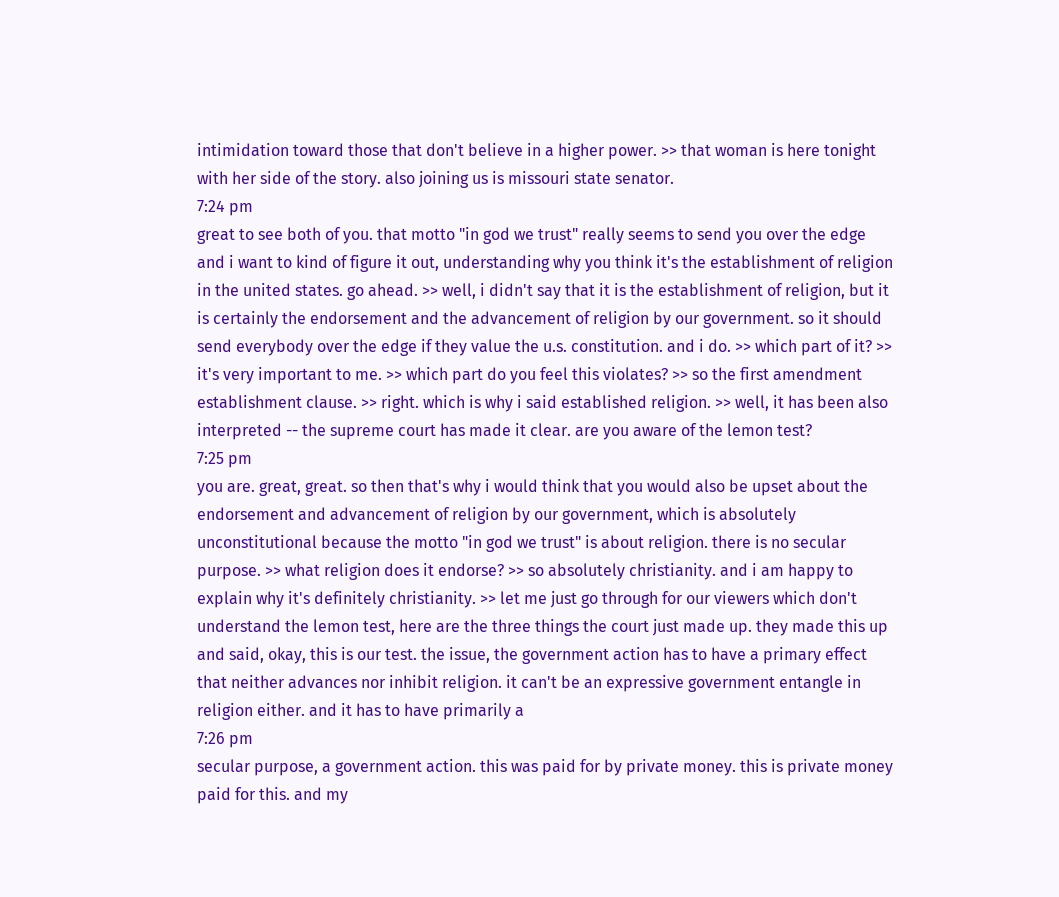intimidation toward those that don't believe in a higher power. >> that woman is here tonight with her side of the story. also joining us is missouri state senator.
7:24 pm
great to see both of you. that motto "in god we trust" really seems to send you over the edge and i want to kind of figure it out, understanding why you think it's the establishment of religion in the united states. go ahead. >> well, i didn't say that it is the establishment of religion, but it is certainly the endorsement and the advancement of religion by our government. so it should send everybody over the edge if they value the u.s. constitution. and i do. >> which part of it? >> it's very important to me. >> which part do you feel this violates? >> so the first amendment establishment clause. >> right. which is why i said established religion. >> well, it has been also interpreted -- the supreme court has made it clear. are you aware of the lemon test?
7:25 pm
you are. great, great. so then that's why i would think that you would also be upset about the endorsement and advancement of religion by our government, which is absolutely unconstitutional because the motto "in god we trust" is about religion. there is no secular purpose. >> what religion does it endorse? >> so absolutely christianity. and i am happy to explain why it's definitely christianity. >> let me just go through for our viewers which don't understand the lemon test, here are the three things the court just made up. they made this up and said, okay, this is our test. the issue, the government action has to have a primary effect that neither advances nor inhibit religion. it can't be an expressive government entangle in religion either. and it has to have primarily a
7:26 pm
secular purpose, a government action. this was paid for by private money. this is private money paid for this. and my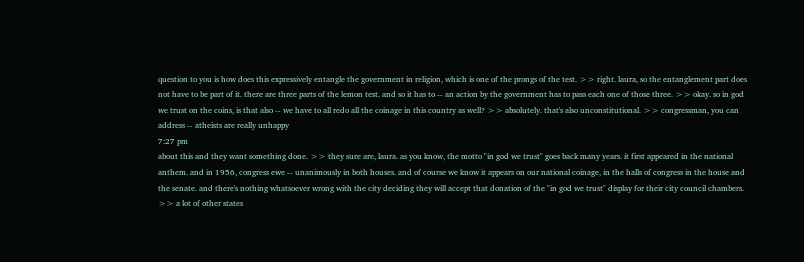question to you is how does this expressively entangle the government in religion, which is one of the prongs of the test. >> right. laura, so the entanglement part does not have to be part of it. there are three parts of the lemon test. and so it has to -- an action by the government has to pass each one of those three. >> okay. so in god we trust on the coins, is that also -- we have to all redo all the coinage in this country as well? >> absolutely. that's also unconstitutional. >> congressman, you can address -- atheists are really unhappy
7:27 pm
about this and they want something done. >> they sure are, laura. as you know, the motto "in god we trust" goes back many years. it first appeared in the national anthem. and in 1956, congress ewe -- unanimously in both houses. and of course we know it appears on our national coinage, in the halls of congress in the house and the senate. and there's nothing whatsoever wrong with the city deciding they will accept that donation of the "in god we trust" display for their city council chambers. >> a lot of other states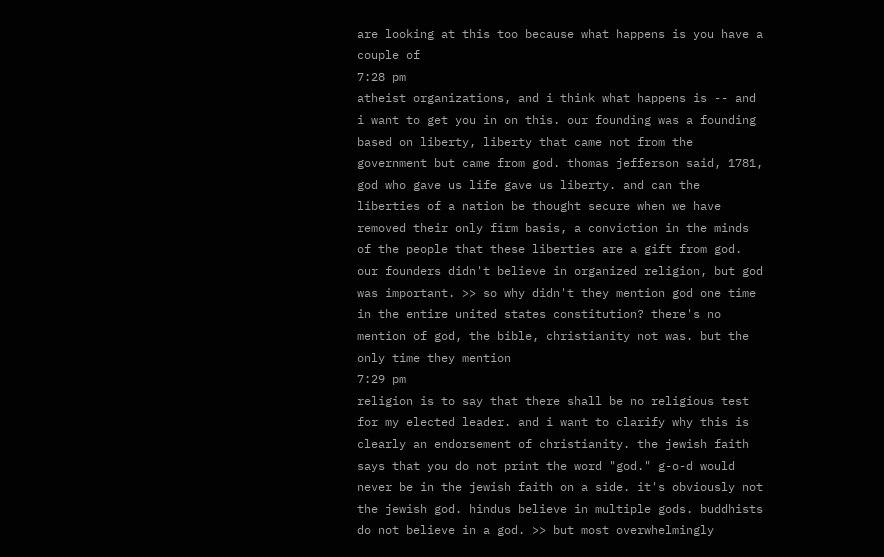are looking at this too because what happens is you have a couple of
7:28 pm
atheist organizations, and i think what happens is -- and i want to get you in on this. our founding was a founding based on liberty, liberty that came not from the government but came from god. thomas jefferson said, 1781, god who gave us life gave us liberty. and can the liberties of a nation be thought secure when we have removed their only firm basis, a conviction in the minds of the people that these liberties are a gift from god. our founders didn't believe in organized religion, but god was important. >> so why didn't they mention god one time in the entire united states constitution? there's no mention of god, the bible, christianity not was. but the only time they mention
7:29 pm
religion is to say that there shall be no religious test for my elected leader. and i want to clarify why this is clearly an endorsement of christianity. the jewish faith says that you do not print the word "god." g-o-d would never be in the jewish faith on a side. it's obviously not the jewish god. hindus believe in multiple gods. buddhists do not believe in a god. >> but most overwhelmingly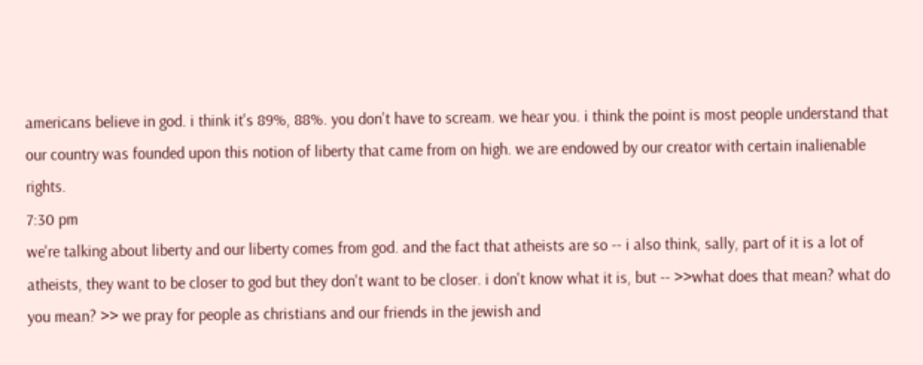americans believe in god. i think it's 89%, 88%. you don't have to scream. we hear you. i think the point is most people understand that our country was founded upon this notion of liberty that came from on high. we are endowed by our creator with certain inalienable rights.
7:30 pm
we're talking about liberty and our liberty comes from god. and the fact that atheists are so -- i also think, sally, part of it is a lot of atheists, they want to be closer to god but they don't want to be closer. i don't know what it is, but -- >>what does that mean? what do you mean? >> we pray for people as christians and our friends in the jewish and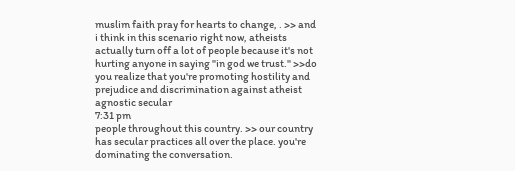muslim faith pray for hearts to change, . >> and i think in this scenario right now, atheists actually turn off a lot of people because it's not hurting anyone in saying "in god we trust." >>do you realize that you're promoting hostility and prejudice and discrimination against atheist agnostic secular
7:31 pm
people throughout this country. >> our country has secular practices all over the place. you're dominating the conversation.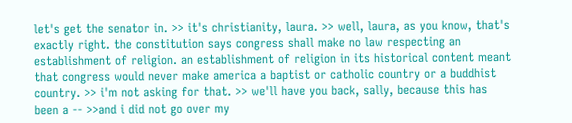let's get the senator in. >> it's christianity, laura. >> well, laura, as you know, that's exactly right. the constitution says congress shall make no law respecting an establishment of religion. an establishment of religion in its historical content meant that congress would never make america a baptist or catholic country or a buddhist country. >> i'm not asking for that. >> we'll have you back, sally, because this has been a -- >>and i did not go over my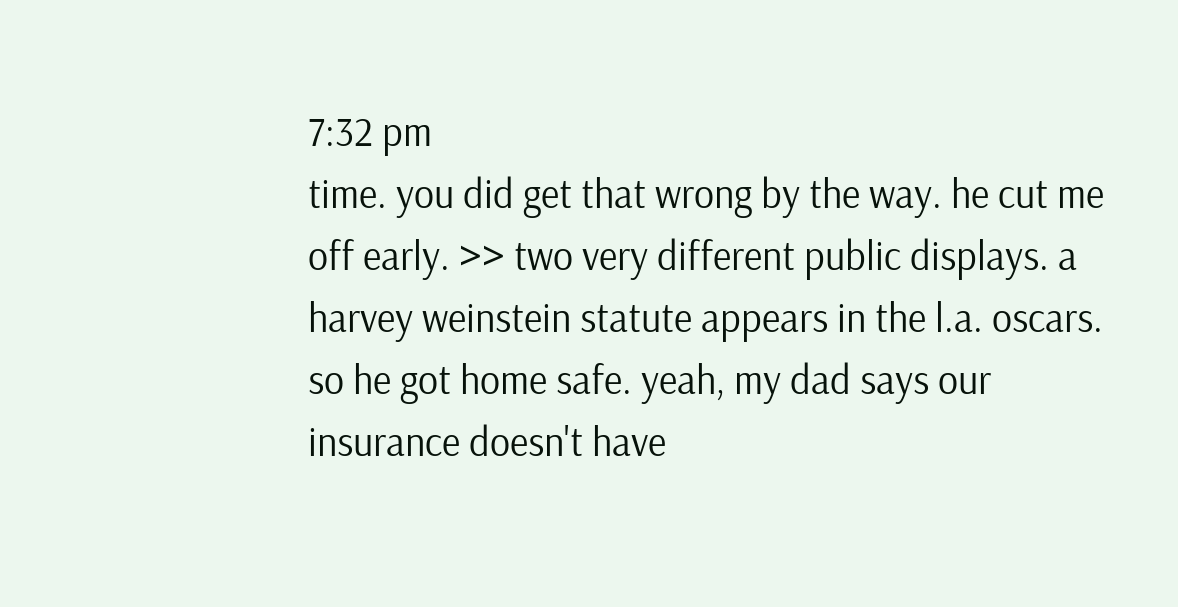7:32 pm
time. you did get that wrong by the way. he cut me off early. >> two very different public displays. a harvey weinstein statute appears in the l.a. oscars. so he got home safe. yeah, my dad says our insurance doesn't have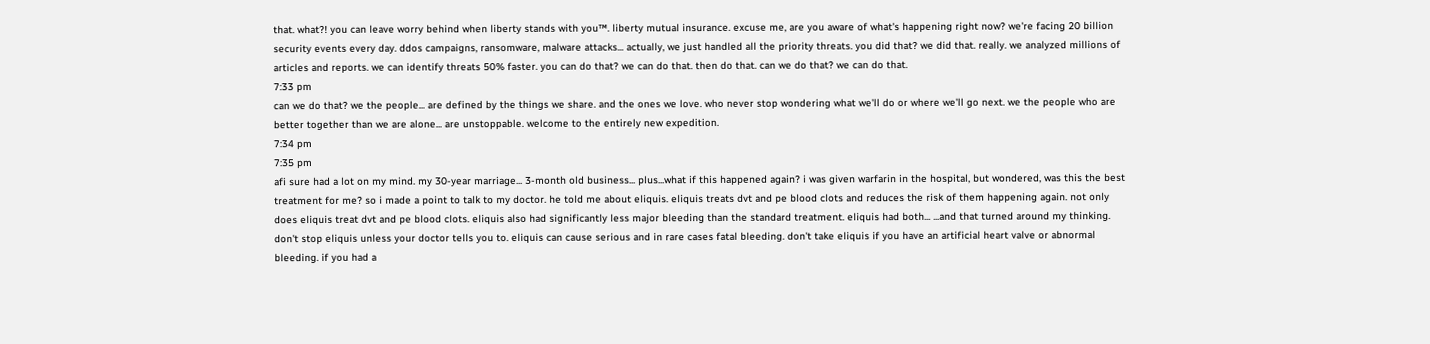that. what?! you can leave worry behind when liberty stands with you™. liberty mutual insurance. excuse me, are you aware of what's happening right now? we're facing 20 billion security events every day. ddos campaigns, ransomware, malware attacks... actually, we just handled all the priority threats. you did that? we did that. really. we analyzed millions of articles and reports. we can identify threats 50% faster. you can do that? we can do that. then do that. can we do that? we can do that.
7:33 pm
can we do that? we the people... are defined by the things we share. and the ones we love. who never stop wondering what we'll do or where we'll go next. we the people who are better together than we are alone... are unstoppable. welcome to the entirely new expedition.
7:34 pm
7:35 pm
afi sure had a lot on my mind. my 30-year marriage... 3-month old business... plus...what if this happened again? i was given warfarin in the hospital, but wondered, was this the best treatment for me? so i made a point to talk to my doctor. he told me about eliquis. eliquis treats dvt and pe blood clots and reduces the risk of them happening again. not only does eliquis treat dvt and pe blood clots. eliquis also had significantly less major bleeding than the standard treatment. eliquis had both... ...and that turned around my thinking. don't stop eliquis unless your doctor tells you to. eliquis can cause serious and in rare cases fatal bleeding. don't take eliquis if you have an artificial heart valve or abnormal bleeding. if you had a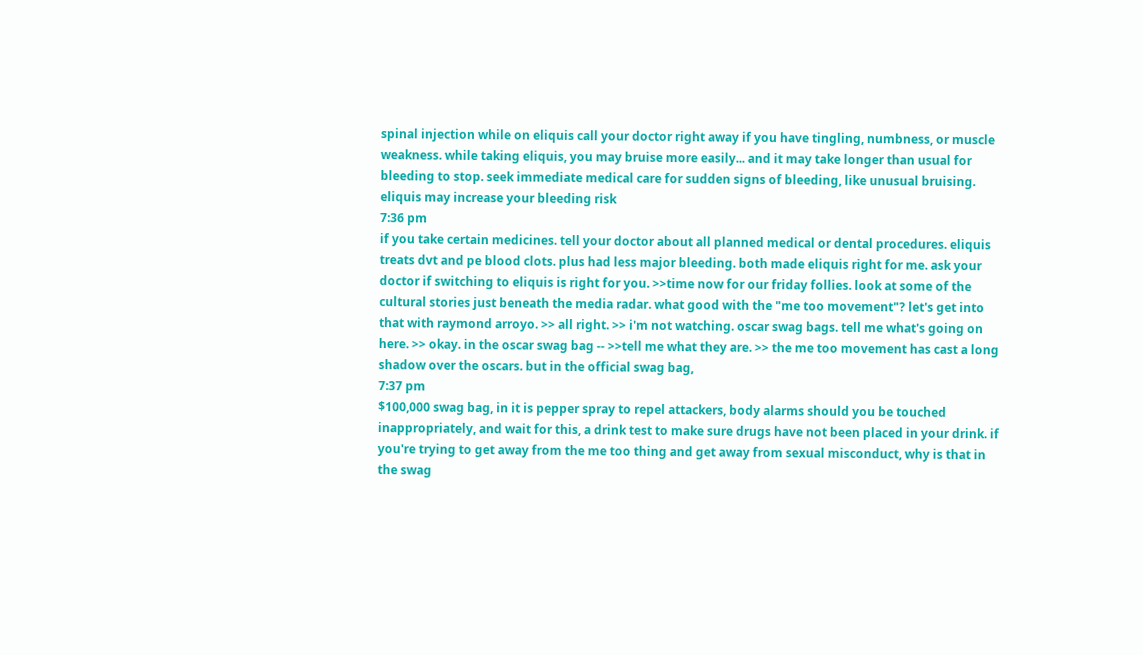spinal injection while on eliquis call your doctor right away if you have tingling, numbness, or muscle weakness. while taking eliquis, you may bruise more easily... and it may take longer than usual for bleeding to stop. seek immediate medical care for sudden signs of bleeding, like unusual bruising. eliquis may increase your bleeding risk
7:36 pm
if you take certain medicines. tell your doctor about all planned medical or dental procedures. eliquis treats dvt and pe blood clots. plus had less major bleeding. both made eliquis right for me. ask your doctor if switching to eliquis is right for you. >>time now for our friday follies. look at some of the cultural stories just beneath the media radar. what good with the "me too movement"? let's get into that with raymond arroyo. >> all right. >> i'm not watching. oscar swag bags. tell me what's going on here. >> okay. in the oscar swag bag -- >>tell me what they are. >> the me too movement has cast a long shadow over the oscars. but in the official swag bag,
7:37 pm
$100,000 swag bag, in it is pepper spray to repel attackers, body alarms should you be touched inappropriately, and wait for this, a drink test to make sure drugs have not been placed in your drink. if you're trying to get away from the me too thing and get away from sexual misconduct, why is that in the swag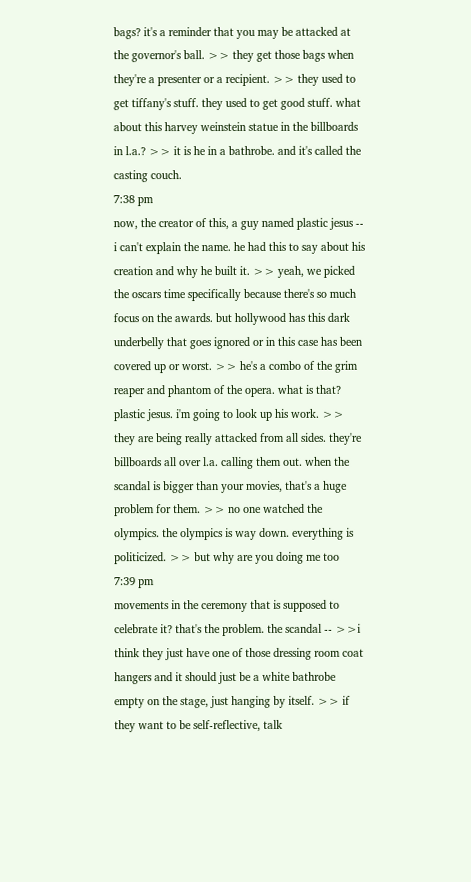bags? it's a reminder that you may be attacked at the governor's ball. >> they get those bags when they're a presenter or a recipient. >> they used to get tiffany's stuff. they used to get good stuff. what about this harvey weinstein statue in the billboards in l.a.? >> it is he in a bathrobe. and it's called the casting couch.
7:38 pm
now, the creator of this, a guy named plastic jesus -- i can't explain the name. he had this to say about his creation and why he built it. >> yeah, we picked the oscars time specifically because there's so much focus on the awards. but hollywood has this dark underbelly that goes ignored or in this case has been covered up or worst. >> he's a combo of the grim reaper and phantom of the opera. what is that? plastic jesus. i'm going to look up his work. >> they are being really attacked from all sides. they're billboards all over l.a. calling them out. when the scandal is bigger than your movies, that's a huge problem for them. >> no one watched the olympics. the olympics is way down. everything is politicized. >> but why are you doing me too
7:39 pm
movements in the ceremony that is supposed to celebrate it? that's the problem. the scandal -- >>i think they just have one of those dressing room coat hangers and it should just be a white bathrobe empty on the stage, just hanging by itself. >> if they want to be self-reflective, talk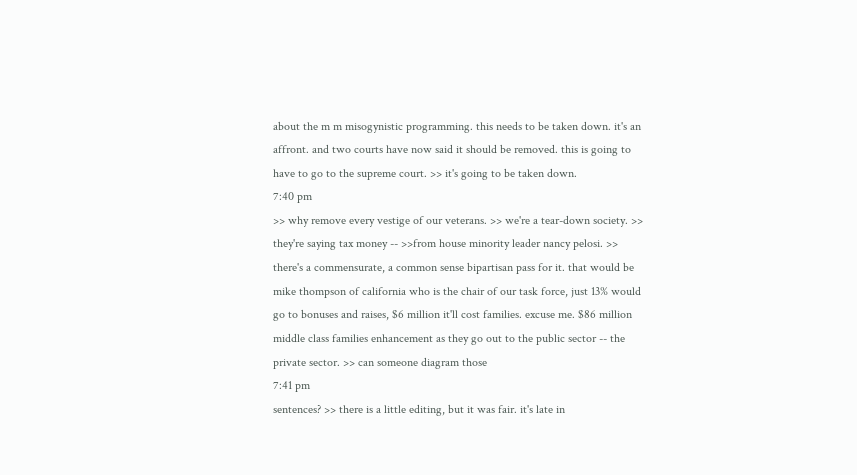about the m m misogynistic programming. this needs to be taken down. it's an affront. and two courts have now said it should be removed. this is going to have to go to the supreme court. >> it's going to be taken down.
7:40 pm
>> why remove every vestige of our veterans. >> we're a tear-down society. >> they're saying tax money -- >>from house minority leader nancy pelosi. >> there's a commensurate, a common sense bipartisan pass for it. that would be mike thompson of california who is the chair of our task force, just 13% would go to bonuses and raises, $6 million it'll cost families. excuse me. $86 million middle class families enhancement as they go out to the public sector -- the private sector. >> can someone diagram those
7:41 pm
sentences? >> there is a little editing, but it was fair. it's late in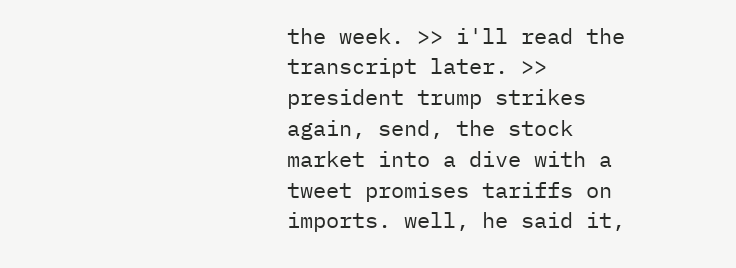the week. >> i'll read the transcript later. >> president trump strikes again, send, the stock market into a dive with a tweet promises tariffs on imports. well, he said it,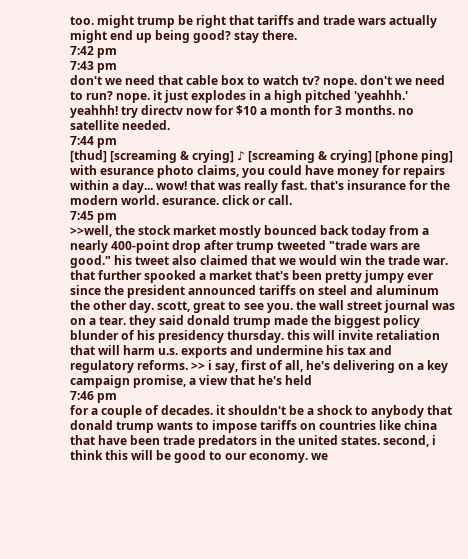too. might trump be right that tariffs and trade wars actually might end up being good? stay there.
7:42 pm
7:43 pm
don't we need that cable box to watch tv? nope. don't we need to run? nope. it just explodes in a high pitched 'yeahhh.' yeahhh! try directv now for $10 a month for 3 months. no satellite needed.
7:44 pm
[thud] [screaming & crying] ♪ [screaming & crying] [phone ping] with esurance photo claims, you could have money for repairs within a day... wow! that was really fast. that's insurance for the modern world. esurance. click or call.
7:45 pm
>>well, the stock market mostly bounced back today from a nearly 400-point drop after trump tweeted "trade wars are good." his tweet also claimed that we would win the trade war. that further spooked a market that's been pretty jumpy ever since the president announced tariffs on steel and aluminum the other day. scott, great to see you. the wall street journal was on a tear. they said donald trump made the biggest policy blunder of his presidency thursday. this will invite retaliation that will harm u.s. exports and undermine his tax and regulatory reforms. >> i say, first of all, he's delivering on a key campaign promise, a view that he's held
7:46 pm
for a couple of decades. it shouldn't be a shock to anybody that donald trump wants to impose tariffs on countries like china that have been trade predators in the united states. second, i think this will be good to our economy. we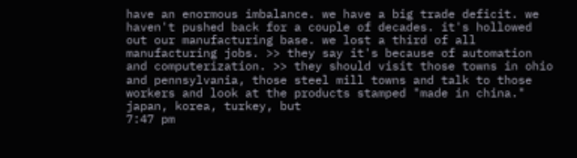have an enormous imbalance. we have a big trade deficit. we haven't pushed back for a couple of decades. it's hollowed out our manufacturing base. we lost a third of all manufacturing jobs. >> they say it's because of automation and computerization. >> they should visit those towns in ohio and pennsylvania, those steel mill towns and talk to those workers and look at the products stamped "made in china." japan, korea, turkey, but
7:47 pm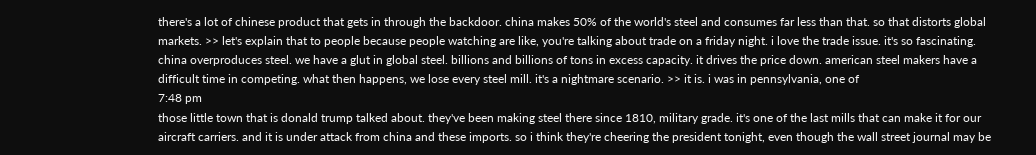there's a lot of chinese product that gets in through the backdoor. china makes 50% of the world's steel and consumes far less than that. so that distorts global markets. >> let's explain that to people because people watching are like, you're talking about trade on a friday night. i love the trade issue. it's so fascinating. china overproduces steel. we have a glut in global steel. billions and billions of tons in excess capacity. it drives the price down. american steel makers have a difficult time in competing. what then happens, we lose every steel mill. it's a nightmare scenario. >> it is. i was in pennsylvania, one of
7:48 pm
those little town that is donald trump talked about. they've been making steel there since 1810, military grade. it's one of the last mills that can make it for our aircraft carriers. and it is under attack from china and these imports. so i think they're cheering the president tonight, even though the wall street journal may be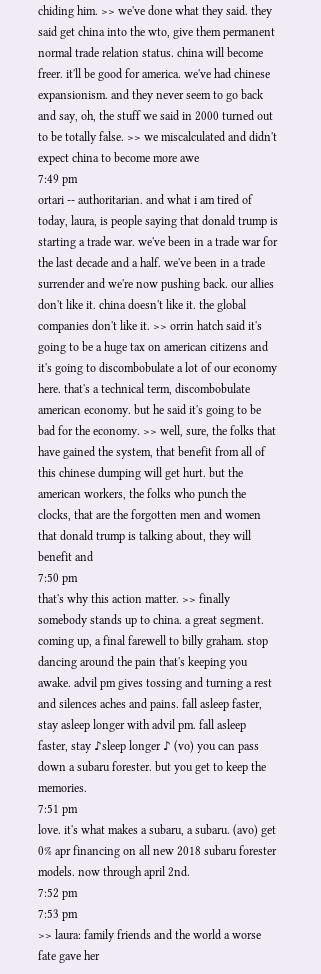chiding him. >> we've done what they said. they said get china into the wto, give them permanent normal trade relation status. china will become freer. it'll be good for america. we've had chinese expansionism. and they never seem to go back and say, oh, the stuff we said in 2000 turned out to be totally false. >> we miscalculated and didn't expect china to become more awe
7:49 pm
ortari -- authoritarian. and what i am tired of today, laura, is people saying that donald trump is starting a trade war. we've been in a trade war for the last decade and a half. we've been in a trade surrender and we're now pushing back. our allies don't like it. china doesn't like it. the global companies don't like it. >> orrin hatch said it's going to be a huge tax on american citizens and it's going to discombobulate a lot of our economy here. that's a technical term, discombobulate american economy. but he said it's going to be bad for the economy. >> well, sure, the folks that have gained the system, that benefit from all of this chinese dumping will get hurt. but the american workers, the folks who punch the clocks, that are the forgotten men and women that donald trump is talking about, they will benefit and
7:50 pm
that's why this action matter. >> finally somebody stands up to china. a great segment. coming up, a final farewell to billy graham. stop dancing around the pain that's keeping you awake. advil pm gives tossing and turning a rest and silences aches and pains. fall asleep faster, stay asleep longer with advil pm. fall asleep faster, stay ♪sleep longer ♪ (vo) you can pass down a subaru forester. but you get to keep the memories.
7:51 pm
love. it's what makes a subaru, a subaru. (avo) get 0% apr financing on all new 2018 subaru forester models. now through april 2nd.
7:52 pm
7:53 pm
>> laura: family friends and the world a worse fate gave her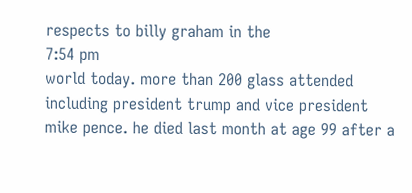respects to billy graham in the
7:54 pm
world today. more than 200 glass attended including president trump and vice president mike pence. he died last month at age 99 after a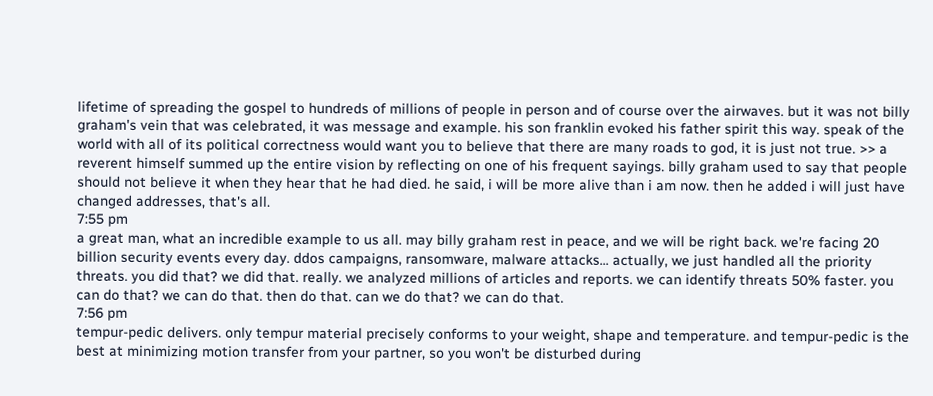lifetime of spreading the gospel to hundreds of millions of people in person and of course over the airwaves. but it was not billy graham's vein that was celebrated, it was message and example. his son franklin evoked his father spirit this way. speak of the world with all of its political correctness would want you to believe that there are many roads to god, it is just not true. >> a reverent himself summed up the entire vision by reflecting on one of his frequent sayings. billy graham used to say that people should not believe it when they hear that he had died. he said, i will be more alive than i am now. then he added i will just have changed addresses, that's all.
7:55 pm
a great man, what an incredible example to us all. may billy graham rest in peace, and we will be right back. we're facing 20 billion security events every day. ddos campaigns, ransomware, malware attacks... actually, we just handled all the priority threats. you did that? we did that. really. we analyzed millions of articles and reports. we can identify threats 50% faster. you can do that? we can do that. then do that. can we do that? we can do that.
7:56 pm
tempur-pedic delivers. only tempur material precisely conforms to your weight, shape and temperature. and tempur-pedic is the best at minimizing motion transfer from your partner, so you won't be disturbed during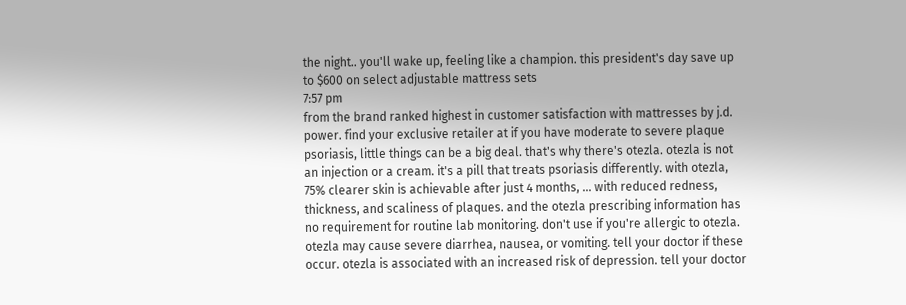the night.. you'll wake up, feeling like a champion. this president's day save up to $600 on select adjustable mattress sets
7:57 pm
from the brand ranked highest in customer satisfaction with mattresses by j.d. power. find your exclusive retailer at if you have moderate to severe plaque psoriasis, little things can be a big deal. that's why there's otezla. otezla is not an injection or a cream. it's a pill that treats psoriasis differently. with otezla, 75% clearer skin is achievable after just 4 months, ... with reduced redness, thickness, and scaliness of plaques. and the otezla prescribing information has no requirement for routine lab monitoring. don't use if you're allergic to otezla. otezla may cause severe diarrhea, nausea, or vomiting. tell your doctor if these occur. otezla is associated with an increased risk of depression. tell your doctor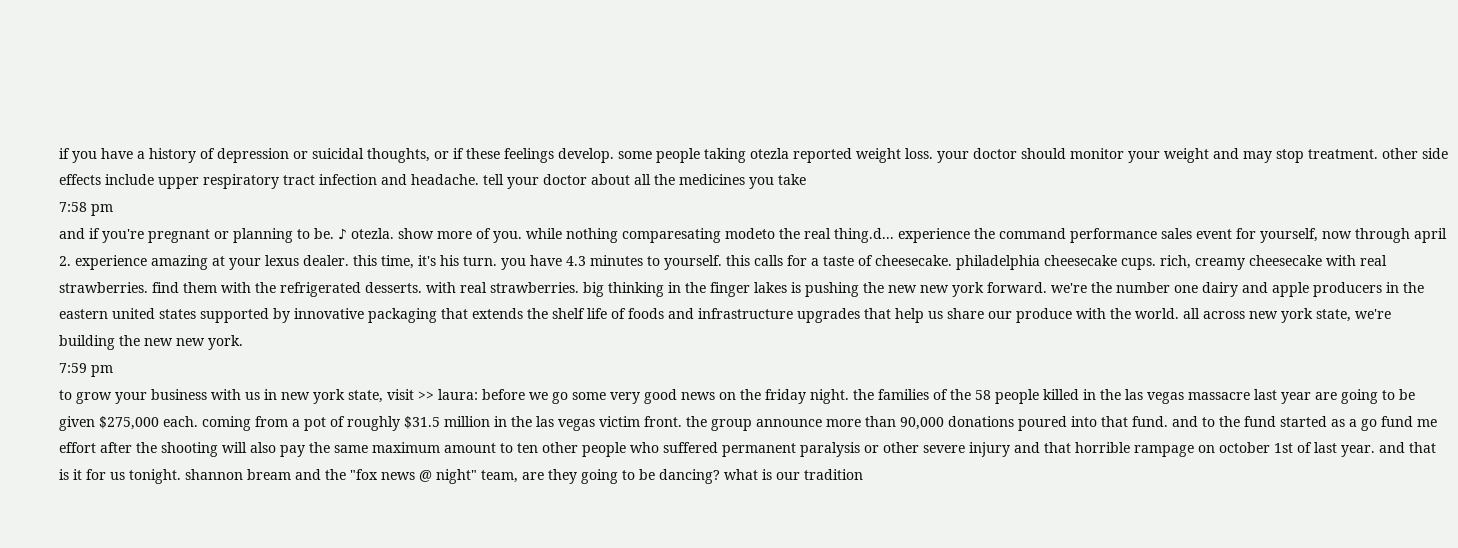if you have a history of depression or suicidal thoughts, or if these feelings develop. some people taking otezla reported weight loss. your doctor should monitor your weight and may stop treatment. other side effects include upper respiratory tract infection and headache. tell your doctor about all the medicines you take
7:58 pm
and if you're pregnant or planning to be. ♪ otezla. show more of you. while nothing comparesating modeto the real thing.d... experience the command performance sales event for yourself, now through april 2. experience amazing at your lexus dealer. this time, it's his turn. you have 4.3 minutes to yourself. this calls for a taste of cheesecake. philadelphia cheesecake cups. rich, creamy cheesecake with real strawberries. find them with the refrigerated desserts. with real strawberries. big thinking in the finger lakes is pushing the new new york forward. we're the number one dairy and apple producers in the eastern united states supported by innovative packaging that extends the shelf life of foods and infrastructure upgrades that help us share our produce with the world. all across new york state, we're building the new new york.
7:59 pm
to grow your business with us in new york state, visit >> laura: before we go some very good news on the friday night. the families of the 58 people killed in the las vegas massacre last year are going to be given $275,000 each. coming from a pot of roughly $31.5 million in the las vegas victim front. the group announce more than 90,000 donations poured into that fund. and to the fund started as a go fund me effort after the shooting will also pay the same maximum amount to ten other people who suffered permanent paralysis or other severe injury and that horrible rampage on october 1st of last year. and that is it for us tonight. shannon bream and the "fox news @ night" team, are they going to be dancing? what is our tradition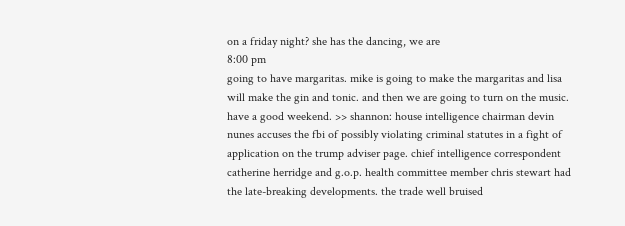on a friday night? she has the dancing, we are
8:00 pm
going to have margaritas. mike is going to make the margaritas and lisa will make the gin and tonic. and then we are going to turn on the music. have a good weekend. >> shannon: house intelligence chairman devin nunes accuses the fbi of possibly violating criminal statutes in a fight of application on the trump adviser page. chief intelligence correspondent catherine herridge and g.o.p. health committee member chris stewart had the late-breaking developments. the trade well bruised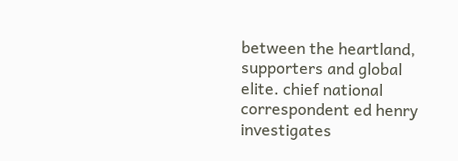between the heartland, supporters and global elite. chief national correspondent ed henry investigates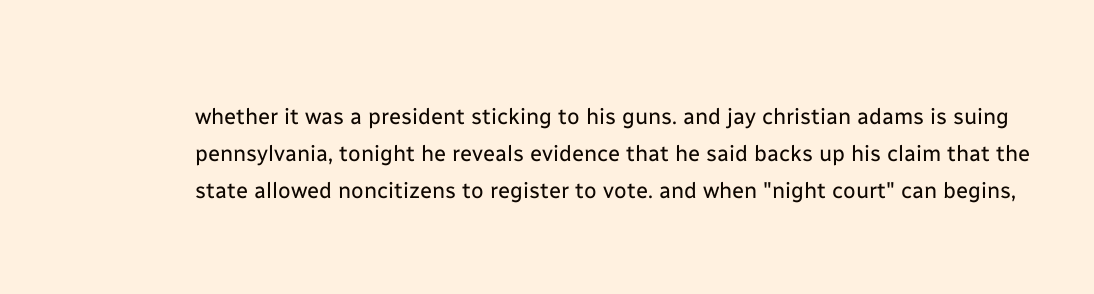whether it was a president sticking to his guns. and jay christian adams is suing pennsylvania, tonight he reveals evidence that he said backs up his claim that the state allowed noncitizens to register to vote. and when "night court" can begins,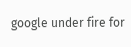google under fire for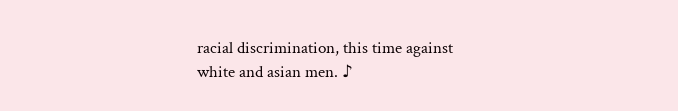racial discrimination, this time against white and asian men. ♪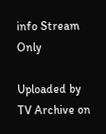info Stream Only

Uploaded by TV Archive on